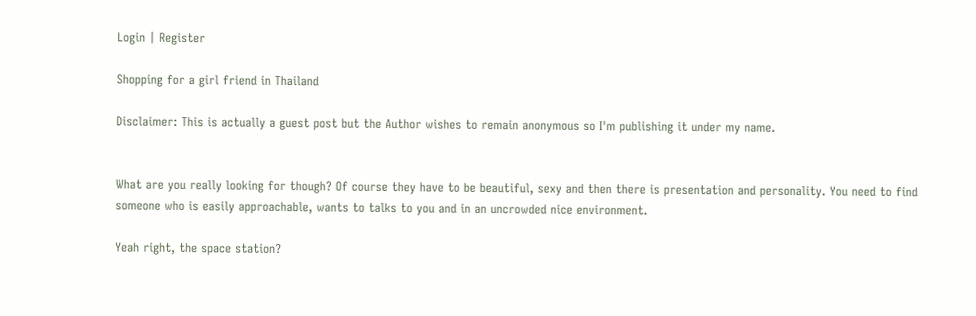Login | Register

Shopping for a girl friend in Thailand

Disclaimer: This is actually a guest post but the Author wishes to remain anonymous so I'm publishing it under my name.


What are you really looking for though? Of course they have to be beautiful, sexy and then there is presentation and personality. You need to find someone who is easily approachable, wants to talks to you and in an uncrowded nice environment.

Yeah right, the space station?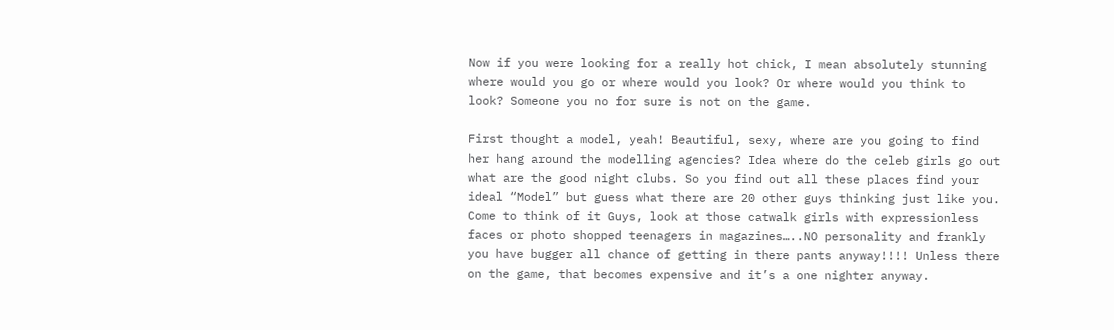Now if you were looking for a really hot chick, I mean absolutely stunning where would you go or where would you look? Or where would you think to look? Someone you no for sure is not on the game.

First thought a model, yeah! Beautiful, sexy, where are you going to find her hang around the modelling agencies? Idea where do the celeb girls go out what are the good night clubs. So you find out all these places find your ideal “Model” but guess what there are 20 other guys thinking just like you. Come to think of it Guys, look at those catwalk girls with expressionless faces or photo shopped teenagers in magazines…..NO personality and frankly you have bugger all chance of getting in there pants anyway!!!! Unless there on the game, that becomes expensive and it’s a one nighter anyway.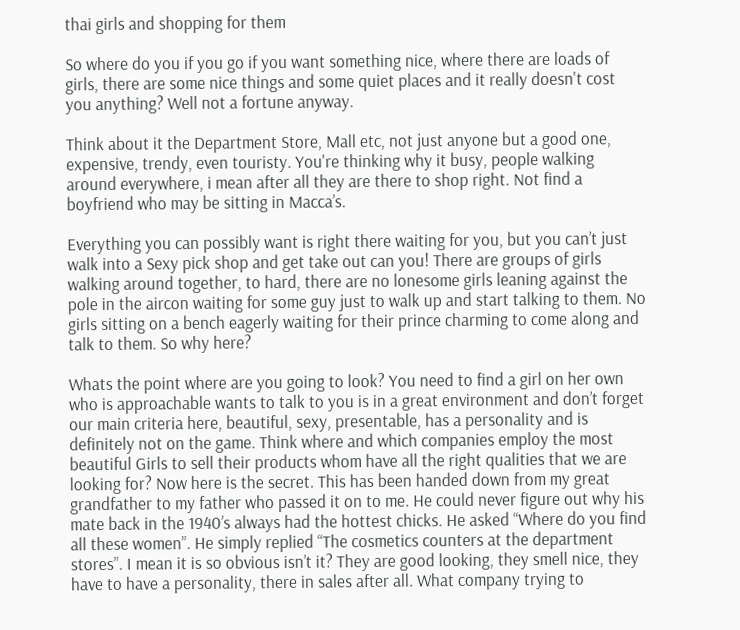thai girls and shopping for them

So where do you if you go if you want something nice, where there are loads of girls, there are some nice things and some quiet places and it really doesn't cost you anything? Well not a fortune anyway.

Think about it the Department Store, Mall etc, not just anyone but a good one, expensive, trendy, even touristy. You're thinking why it busy, people walking around everywhere, i mean after all they are there to shop right. Not find a boyfriend who may be sitting in Macca’s.

Everything you can possibly want is right there waiting for you, but you can’t just walk into a Sexy pick shop and get take out can you! There are groups of girls walking around together, to hard, there are no lonesome girls leaning against the pole in the aircon waiting for some guy just to walk up and start talking to them. No girls sitting on a bench eagerly waiting for their prince charming to come along and talk to them. So why here?

Whats the point where are you going to look? You need to find a girl on her own who is approachable wants to talk to you is in a great environment and don’t forget our main criteria here, beautiful, sexy, presentable, has a personality and is definitely not on the game. Think where and which companies employ the most beautiful Girls to sell their products whom have all the right qualities that we are looking for? Now here is the secret. This has been handed down from my great grandfather to my father who passed it on to me. He could never figure out why his mate back in the 1940’s always had the hottest chicks. He asked “Where do you find all these women”. He simply replied “The cosmetics counters at the department stores”. I mean it is so obvious isn’t it? They are good looking, they smell nice, they have to have a personality, there in sales after all. What company trying to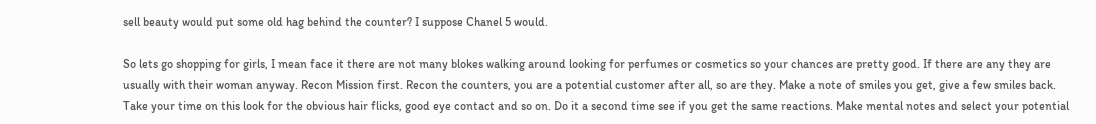sell beauty would put some old hag behind the counter? I suppose Chanel 5 would.

So lets go shopping for girls, I mean face it there are not many blokes walking around looking for perfumes or cosmetics so your chances are pretty good. If there are any they are usually with their woman anyway. Recon Mission first. Recon the counters, you are a potential customer after all, so are they. Make a note of smiles you get, give a few smiles back. Take your time on this look for the obvious hair flicks, good eye contact and so on. Do it a second time see if you get the same reactions. Make mental notes and select your potential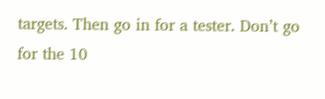targets. Then go in for a tester. Don’t go for the 10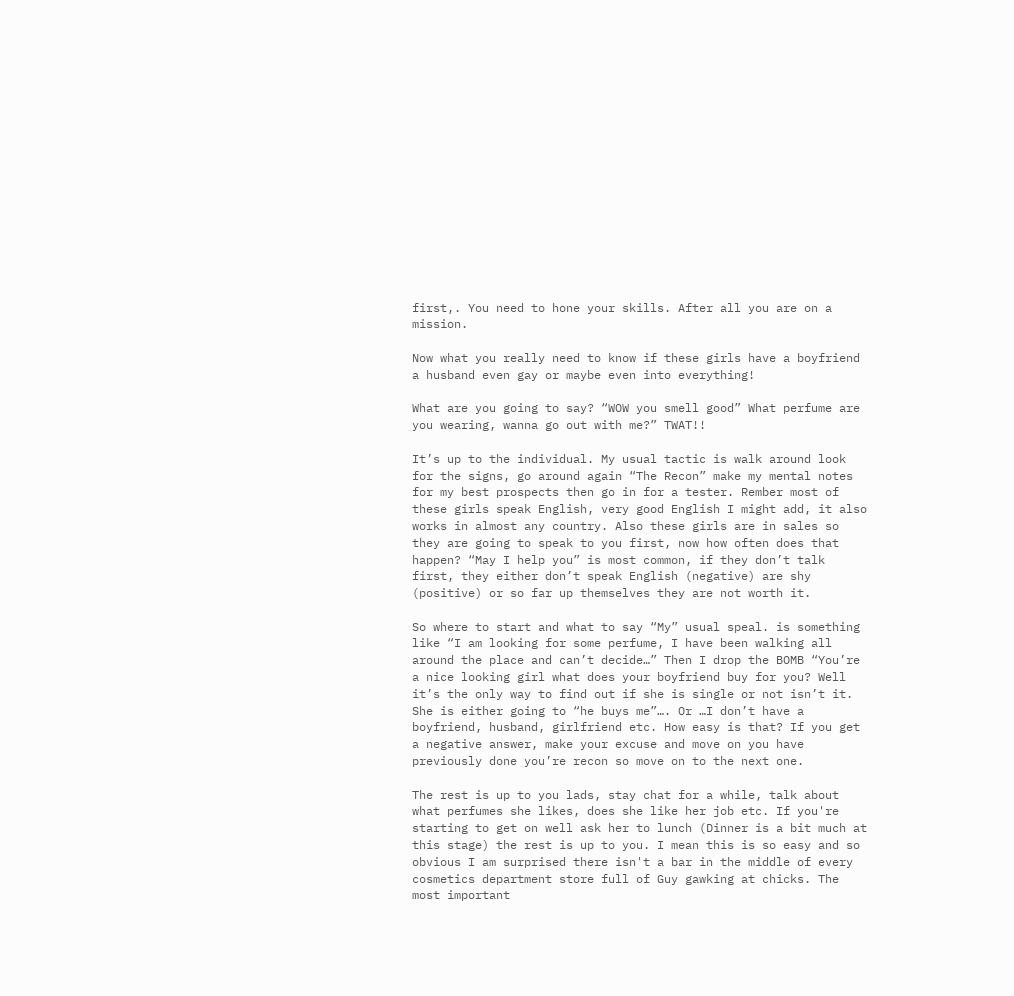first,. You need to hone your skills. After all you are on a mission.

Now what you really need to know if these girls have a boyfriend a husband even gay or maybe even into everything!

What are you going to say? “WOW you smell good” What perfume are you wearing, wanna go out with me?” TWAT!!

It’s up to the individual. My usual tactic is walk around look for the signs, go around again “The Recon” make my mental notes for my best prospects then go in for a tester. Rember most of these girls speak English, very good English I might add, it also works in almost any country. Also these girls are in sales so they are going to speak to you first, now how often does that happen? “May I help you” is most common, if they don’t talk first, they either don’t speak English (negative) are shy (positive) or so far up themselves they are not worth it.

So where to start and what to say “My” usual speal. is something like “I am looking for some perfume, I have been walking all around the place and can’t decide…” Then I drop the BOMB “You’re a nice looking girl what does your boyfriend buy for you? Well it’s the only way to find out if she is single or not isn’t it. She is either going to “he buys me”…. Or …I don’t have a boyfriend, husband, girlfriend etc. How easy is that? If you get a negative answer, make your excuse and move on you have previously done you’re recon so move on to the next one.

The rest is up to you lads, stay chat for a while, talk about what perfumes she likes, does she like her job etc. If you're starting to get on well ask her to lunch (Dinner is a bit much at this stage) the rest is up to you. I mean this is so easy and so obvious I am surprised there isn't a bar in the middle of every cosmetics department store full of Guy gawking at chicks. The most important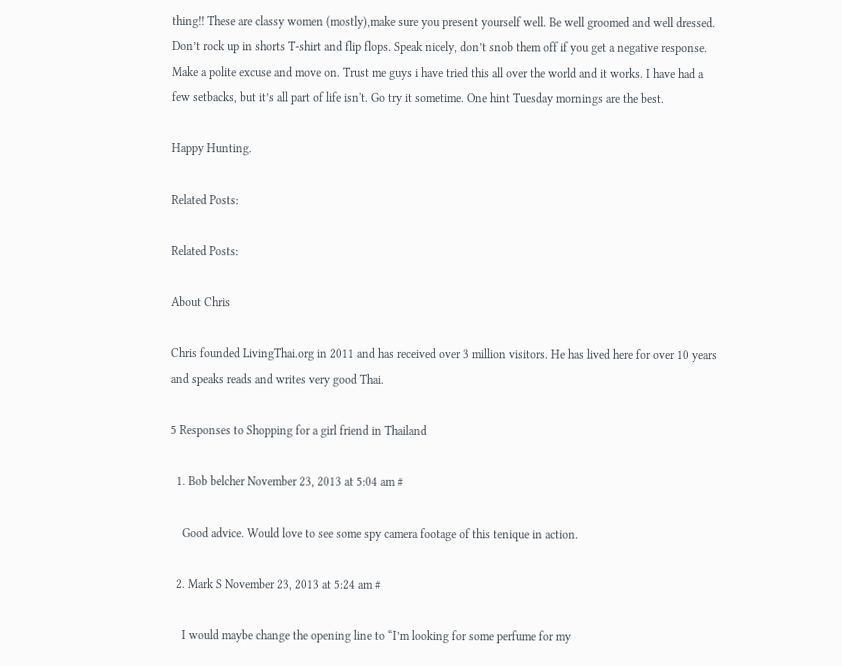thing!! These are classy women (mostly),make sure you present yourself well. Be well groomed and well dressed. Don’t rock up in shorts T-shirt and flip flops. Speak nicely, don’t snob them off if you get a negative response. Make a polite excuse and move on. Trust me guys i have tried this all over the world and it works. I have had a few setbacks, but it’s all part of life isn't. Go try it sometime. One hint Tuesday mornings are the best.

Happy Hunting.

Related Posts:

Related Posts:

About Chris

Chris founded LivingThai.org in 2011 and has received over 3 million visitors. He has lived here for over 10 years and speaks reads and writes very good Thai.

5 Responses to Shopping for a girl friend in Thailand

  1. Bob belcher November 23, 2013 at 5:04 am #

    Good advice. Would love to see some spy camera footage of this tenique in action.

  2. Mark S November 23, 2013 at 5:24 am #

    I would maybe change the opening line to “I’m looking for some perfume for my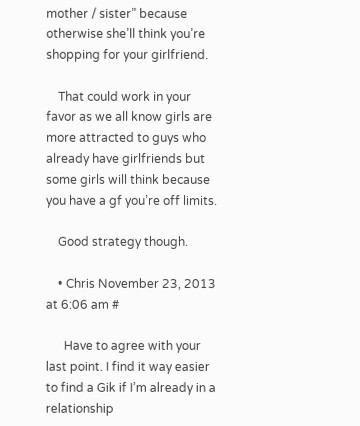mother / sister” because otherwise she’ll think you’re shopping for your girlfriend.

    That could work in your favor as we all know girls are more attracted to guys who already have girlfriends but some girls will think because you have a gf you’re off limits.

    Good strategy though.

    • Chris November 23, 2013 at 6:06 am #

      Have to agree with your last point. I find it way easier to find a Gik if I’m already in a relationship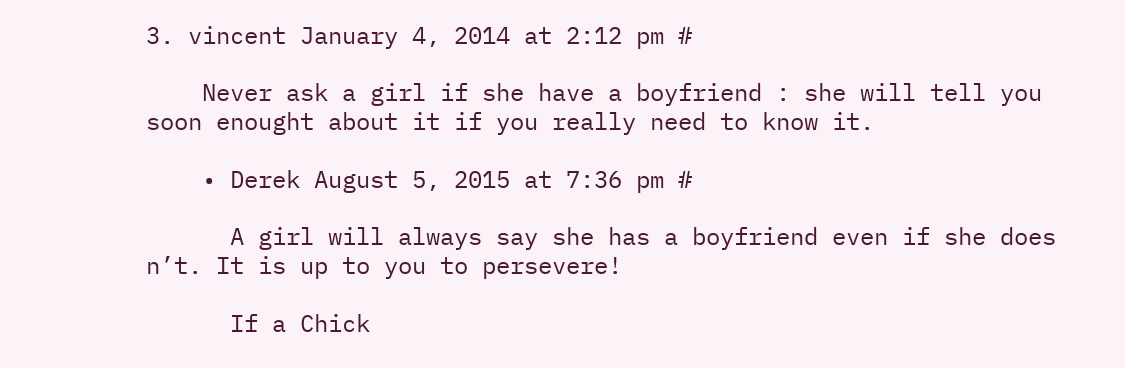3. vincent January 4, 2014 at 2:12 pm #

    Never ask a girl if she have a boyfriend : she will tell you soon enought about it if you really need to know it.

    • Derek August 5, 2015 at 7:36 pm #

      A girl will always say she has a boyfriend even if she does n’t. It is up to you to persevere!

      If a Chick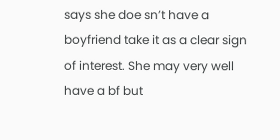says she doe sn’t have a boyfriend take it as a clear sign of interest. She may very well have a bf but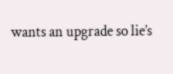wants an upgrade so lie’s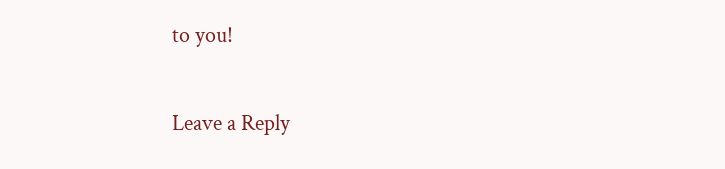to you!

Leave a Reply